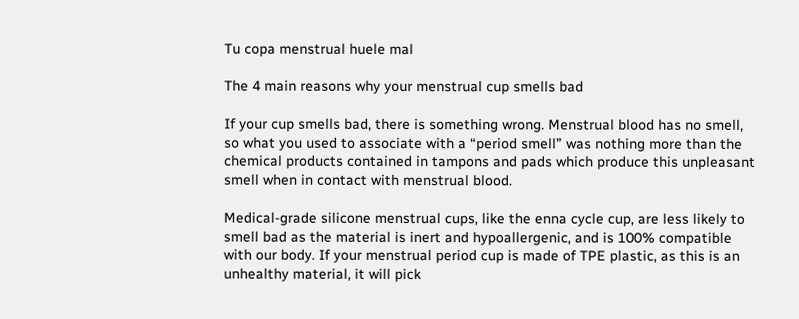Tu copa menstrual huele mal

The 4 main reasons why your menstrual cup smells bad

If your cup smells bad, there is something wrong. Menstrual blood has no smell, so what you used to associate with a “period smell” was nothing more than the chemical products contained in tampons and pads which produce this unpleasant smell when in contact with menstrual blood.

Medical-grade silicone menstrual cups, like the enna cycle cup, are less likely to smell bad as the material is inert and hypoallergenic, and is 100% compatible with our body. If your menstrual period cup is made of TPE plastic, as this is an unhealthy material, it will pick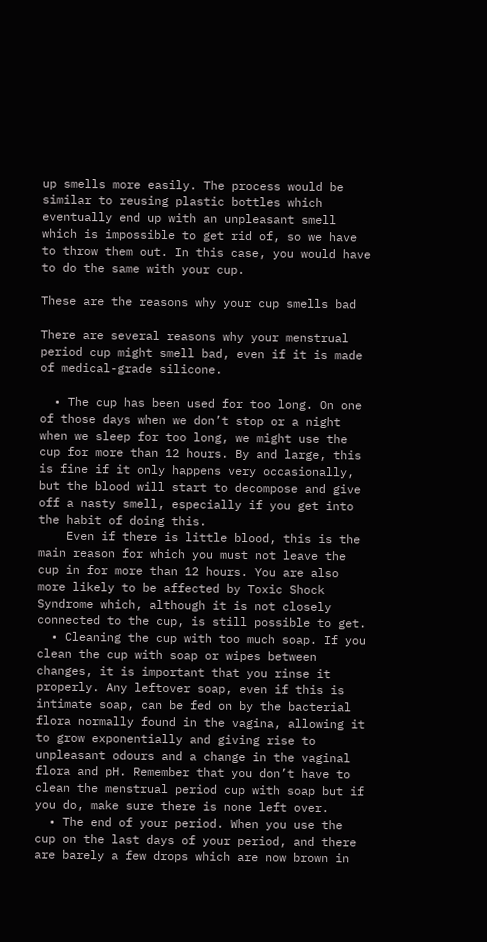up smells more easily. The process would be similar to reusing plastic bottles which eventually end up with an unpleasant smell which is impossible to get rid of, so we have to throw them out. In this case, you would have to do the same with your cup.

These are the reasons why your cup smells bad

There are several reasons why your menstrual period cup might smell bad, even if it is made of medical-grade silicone.

  • The cup has been used for too long. On one of those days when we don’t stop or a night when we sleep for too long, we might use the cup for more than 12 hours. By and large, this is fine if it only happens very occasionally, but the blood will start to decompose and give off a nasty smell, especially if you get into the habit of doing this.
    Even if there is little blood, this is the main reason for which you must not leave the cup in for more than 12 hours. You are also more likely to be affected by Toxic Shock Syndrome which, although it is not closely connected to the cup, is still possible to get.
  • Cleaning the cup with too much soap. If you clean the cup with soap or wipes between changes, it is important that you rinse it properly. Any leftover soap, even if this is intimate soap, can be fed on by the bacterial flora normally found in the vagina, allowing it to grow exponentially and giving rise to unpleasant odours and a change in the vaginal flora and pH. Remember that you don’t have to clean the menstrual period cup with soap but if you do, make sure there is none left over.
  • The end of your period. When you use the cup on the last days of your period, and there are barely a few drops which are now brown in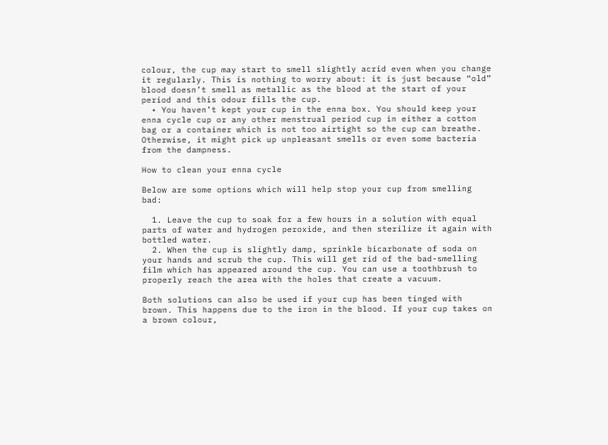colour, the cup may start to smell slightly acrid even when you change it regularly. This is nothing to worry about: it is just because “old” blood doesn’t smell as metallic as the blood at the start of your period and this odour fills the cup.
  • You haven’t kept your cup in the enna box. You should keep your enna cycle cup or any other menstrual period cup in either a cotton bag or a container which is not too airtight so the cup can breathe. Otherwise, it might pick up unpleasant smells or even some bacteria from the dampness.

How to clean your enna cycle

Below are some options which will help stop your cup from smelling bad:

  1. Leave the cup to soak for a few hours in a solution with equal parts of water and hydrogen peroxide, and then sterilize it again with bottled water.
  2. When the cup is slightly damp, sprinkle bicarbonate of soda on your hands and scrub the cup. This will get rid of the bad-smelling film which has appeared around the cup. You can use a toothbrush to properly reach the area with the holes that create a vacuum.

Both solutions can also be used if your cup has been tinged with brown. This happens due to the iron in the blood. If your cup takes on a brown colour,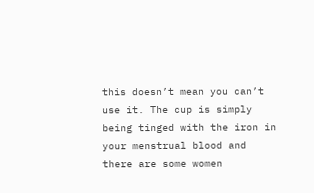this doesn’t mean you can’t use it. The cup is simply being tinged with the iron in your menstrual blood and there are some women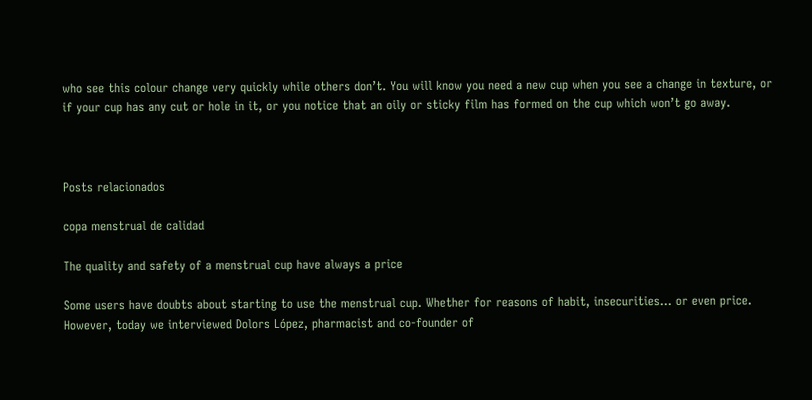who see this colour change very quickly while others don’t. You will know you need a new cup when you see a change in texture, or if your cup has any cut or hole in it, or you notice that an oily or sticky film has formed on the cup which won’t go away.



Posts relacionados

copa menstrual de calidad

The quality and safety of a menstrual cup have always a price

Some users have doubts about starting to use the menstrual cup. Whether for reasons of habit, insecurities… or even price. However, today we interviewed Dolors López, pharmacist and co-founder of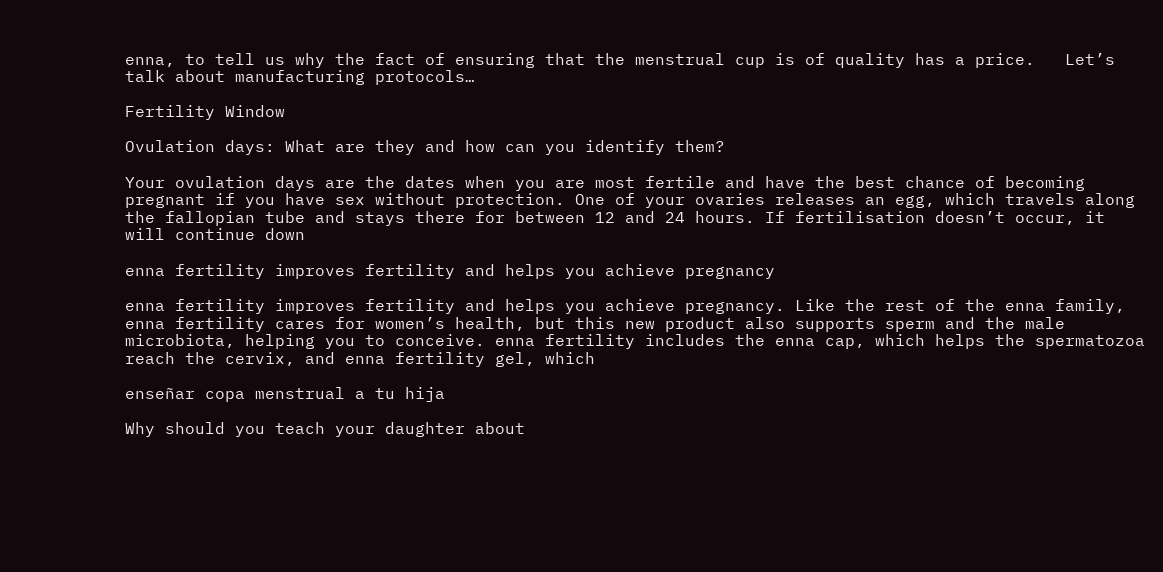enna, to tell us why the fact of ensuring that the menstrual cup is of quality has a price.   Let’s talk about manufacturing protocols…

Fertility Window

Ovulation days: What are they and how can you identify them?

Your ovulation days are the dates when you are most fertile and have the best chance of becoming pregnant if you have sex without protection. One of your ovaries releases an egg, which travels along the fallopian tube and stays there for between 12 and 24 hours. If fertilisation doesn’t occur, it will continue down

enna fertility improves fertility and helps you achieve pregnancy

enna fertility improves fertility and helps you achieve pregnancy. Like the rest of the enna family, enna fertility cares for women’s health, but this new product also supports sperm and the male microbiota, helping you to conceive. enna fertility includes the enna cap, which helps the spermatozoa reach the cervix, and enna fertility gel, which

enseñar copa menstrual a tu hija

Why should you teach your daughter about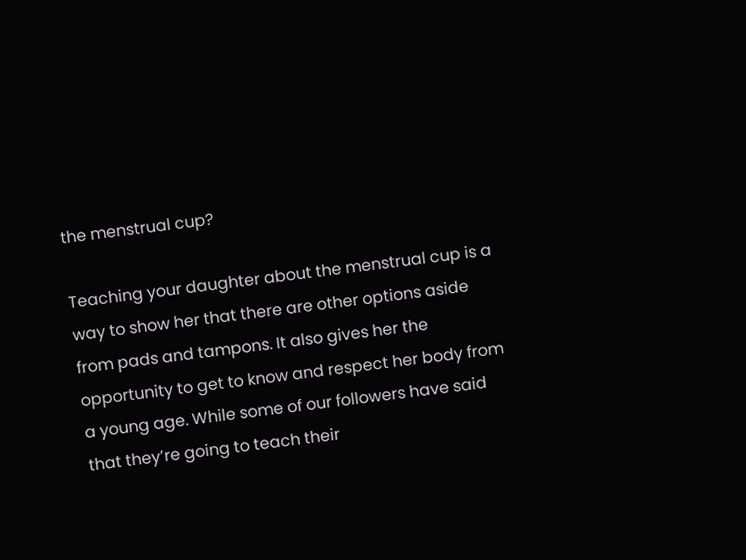the menstrual cup?

Teaching your daughter about the menstrual cup is a way to show her that there are other options aside from pads and tampons. It also gives her the opportunity to get to know and respect her body from a young age. While some of our followers have said that they’re going to teach their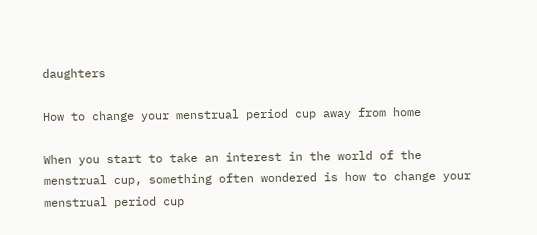daughters

How to change your menstrual period cup away from home

When you start to take an interest in the world of the menstrual cup, something often wondered is how to change your menstrual period cup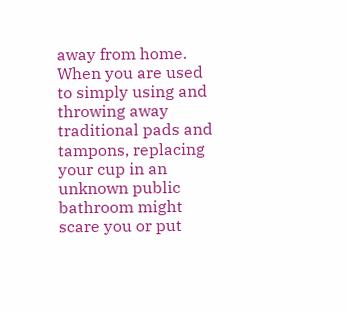away from home. When you are used to simply using and throwing away traditional pads and tampons, replacing your cup in an unknown public bathroom might scare you or put